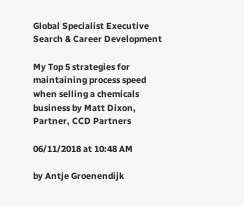Global Specialist Executive Search & Career Development

My Top 5 strategies for maintaining process speed when selling a chemicals business by Matt Dixon, Partner, CCD Partners

06/11/2018 at 10:48 AM

by Antje Groenendijk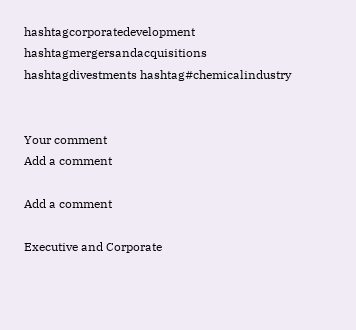hashtagcorporatedevelopment hashtagmergersandacquisitions hashtagdivestments hashtag#chemicalindustry


Your comment
Add a comment

Add a comment

Executive and Corporate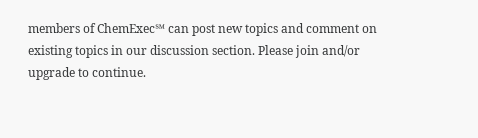members of ChemExec℠ can post new topics and comment on existing topics in our discussion section. Please join and/or upgrade to continue.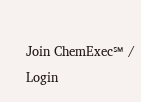Join ChemExec℠ / Login